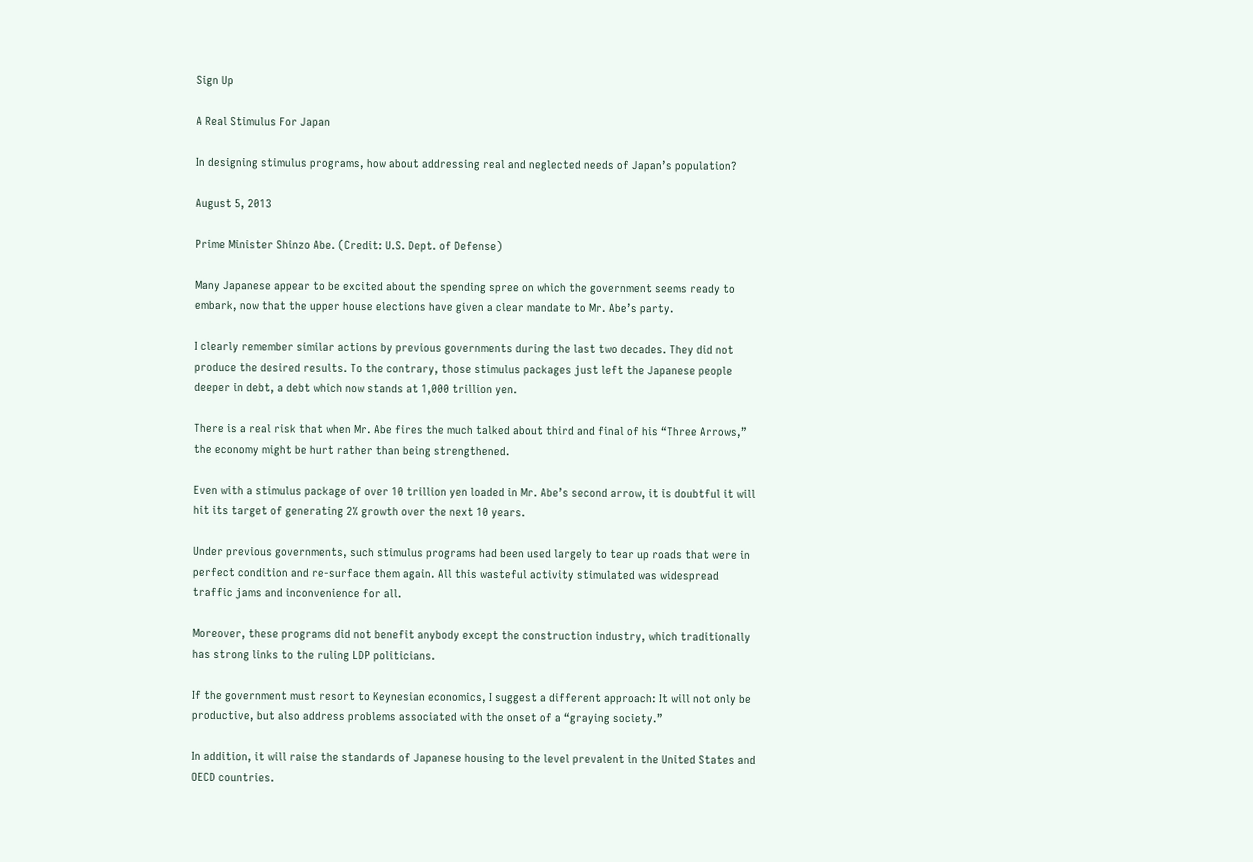Sign Up

A Real Stimulus For Japan

In designing stimulus programs, how about addressing real and neglected needs of Japan’s population?

August 5, 2013

Prime Minister Shinzo Abe. (Credit: U.S. Dept. of Defense)

Many Japanese appear to be excited about the spending spree on which the government seems ready to embark, now that the upper house elections have given a clear mandate to Mr. Abe’s party.

I clearly remember similar actions by previous governments during the last two decades. They did not produce the desired results. To the contrary, those stimulus packages just left the Japanese people deeper in debt, a debt which now stands at 1,000 trillion yen.

There is a real risk that when Mr. Abe fires the much talked about third and final of his “Three Arrows,” the economy might be hurt rather than being strengthened.

Even with a stimulus package of over 10 trillion yen loaded in Mr. Abe’s second arrow, it is doubtful it will hit its target of generating 2% growth over the next 10 years.

Under previous governments, such stimulus programs had been used largely to tear up roads that were in perfect condition and re-surface them again. All this wasteful activity stimulated was widespread traffic jams and inconvenience for all.

Moreover, these programs did not benefit anybody except the construction industry, which traditionally has strong links to the ruling LDP politicians.

If the government must resort to Keynesian economics, I suggest a different approach: It will not only be productive, but also address problems associated with the onset of a “graying society.”

In addition, it will raise the standards of Japanese housing to the level prevalent in the United States and OECD countries.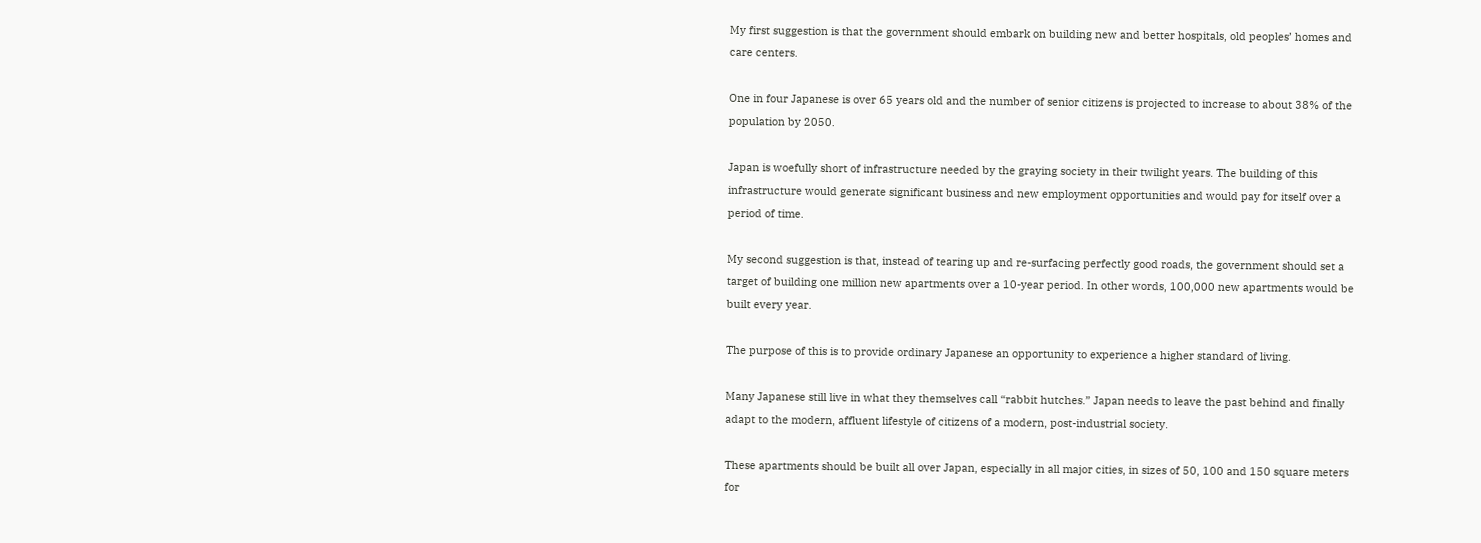My first suggestion is that the government should embark on building new and better hospitals, old peoples’ homes and care centers.

One in four Japanese is over 65 years old and the number of senior citizens is projected to increase to about 38% of the population by 2050.

Japan is woefully short of infrastructure needed by the graying society in their twilight years. The building of this infrastructure would generate significant business and new employment opportunities and would pay for itself over a period of time.

My second suggestion is that, instead of tearing up and re-surfacing perfectly good roads, the government should set a target of building one million new apartments over a 10-year period. In other words, 100,000 new apartments would be built every year.

The purpose of this is to provide ordinary Japanese an opportunity to experience a higher standard of living.

Many Japanese still live in what they themselves call “rabbit hutches.” Japan needs to leave the past behind and finally adapt to the modern, affluent lifestyle of citizens of a modern, post-industrial society.

These apartments should be built all over Japan, especially in all major cities, in sizes of 50, 100 and 150 square meters for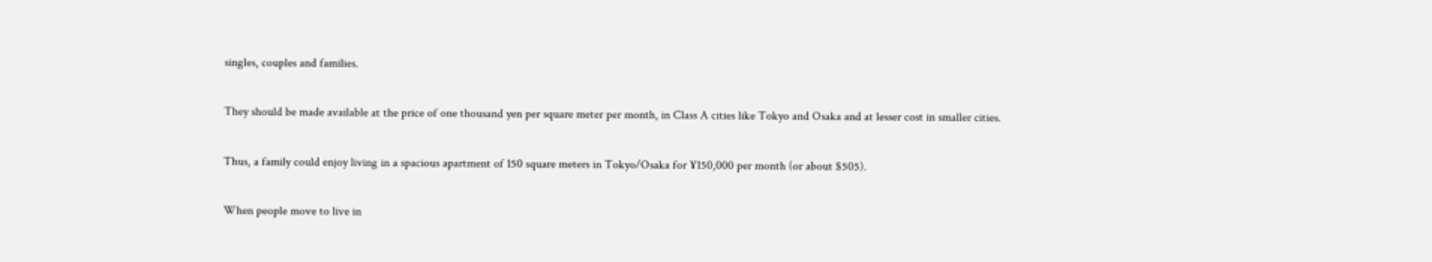singles, couples and families.

They should be made available at the price of one thousand yen per square meter per month, in Class A cities like Tokyo and Osaka and at lesser cost in smaller cities.

Thus, a family could enjoy living in a spacious apartment of 150 square meters in Tokyo/Osaka for ¥150,000 per month (or about $505).

When people move to live in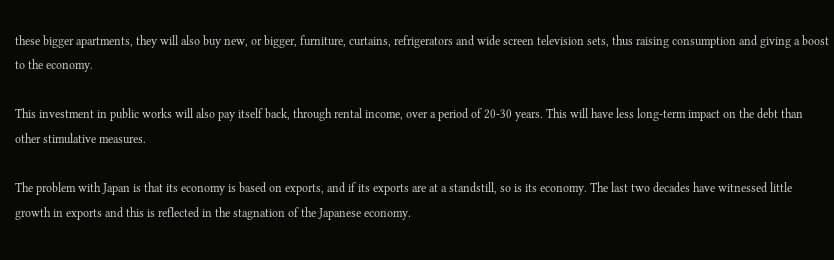these bigger apartments, they will also buy new, or bigger, furniture, curtains, refrigerators and wide screen television sets, thus raising consumption and giving a boost to the economy.

This investment in public works will also pay itself back, through rental income, over a period of 20-30 years. This will have less long-term impact on the debt than other stimulative measures.

The problem with Japan is that its economy is based on exports, and if its exports are at a standstill, so is its economy. The last two decades have witnessed little growth in exports and this is reflected in the stagnation of the Japanese economy.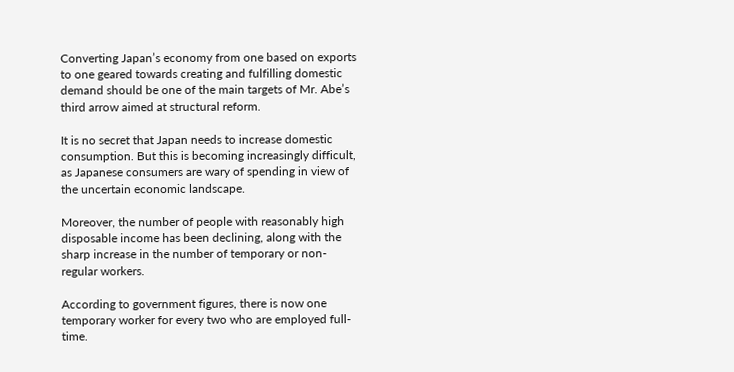Converting Japan’s economy from one based on exports to one geared towards creating and fulfilling domestic demand should be one of the main targets of Mr. Abe’s third arrow aimed at structural reform.

It is no secret that Japan needs to increase domestic consumption. But this is becoming increasingly difficult, as Japanese consumers are wary of spending in view of the uncertain economic landscape.

Moreover, the number of people with reasonably high disposable income has been declining, along with the sharp increase in the number of temporary or non-regular workers.

According to government figures, there is now one temporary worker for every two who are employed full-time.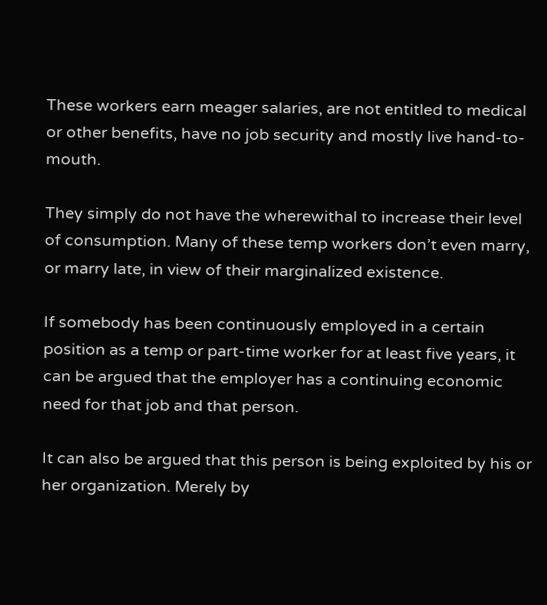These workers earn meager salaries, are not entitled to medical or other benefits, have no job security and mostly live hand-to-mouth.

They simply do not have the wherewithal to increase their level of consumption. Many of these temp workers don’t even marry, or marry late, in view of their marginalized existence.

If somebody has been continuously employed in a certain position as a temp or part-time worker for at least five years, it can be argued that the employer has a continuing economic need for that job and that person.

It can also be argued that this person is being exploited by his or her organization. Merely by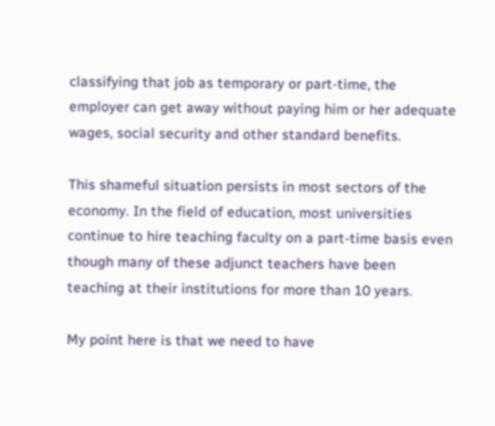classifying that job as temporary or part-time, the employer can get away without paying him or her adequate wages, social security and other standard benefits.

This shameful situation persists in most sectors of the economy. In the field of education, most universities continue to hire teaching faculty on a part-time basis even though many of these adjunct teachers have been teaching at their institutions for more than 10 years.

My point here is that we need to have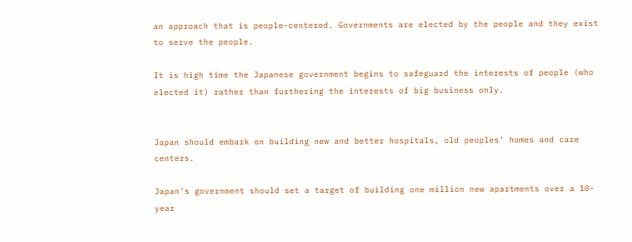an approach that is people-centered. Governments are elected by the people and they exist to serve the people.

It is high time the Japanese government begins to safeguard the interests of people (who elected it) rather than furthering the interests of big business only.


Japan should embark on building new and better hospitals, old peoples' homes and care centers.

Japan's government should set a target of building one million new apartments over a 10-year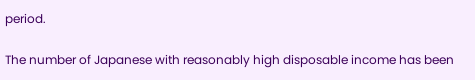period.

The number of Japanese with reasonably high disposable income has been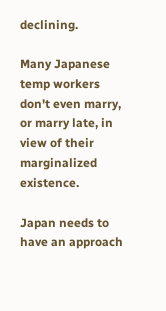declining.

Many Japanese temp workers don't even marry, or marry late, in view of their marginalized existence.

Japan needs to have an approach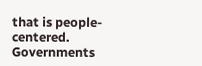that is people-centered. Governments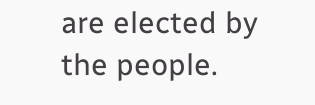are elected by the people.